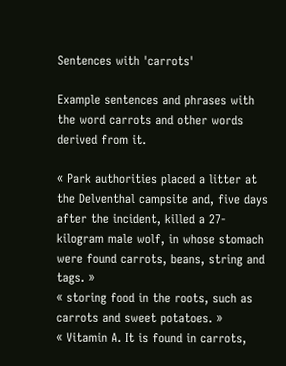Sentences with 'carrots'

Example sentences and phrases with the word carrots and other words derived from it.

« Park authorities placed a litter at the Delventhal campsite and, five days after the incident, killed a 27-kilogram male wolf, in whose stomach were found carrots, beans, string and tags. »
« storing food in the roots, such as carrots and sweet potatoes. »
« Vitamin A. It is found in carrots,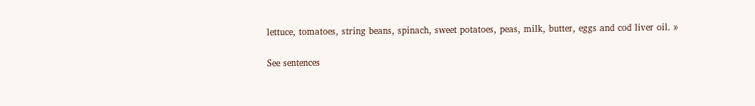lettuce, tomatoes, string beans, spinach, sweet potatoes, peas, milk, butter, eggs and cod liver oil. »

See sentences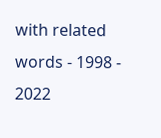with related words - 1998 - 2022